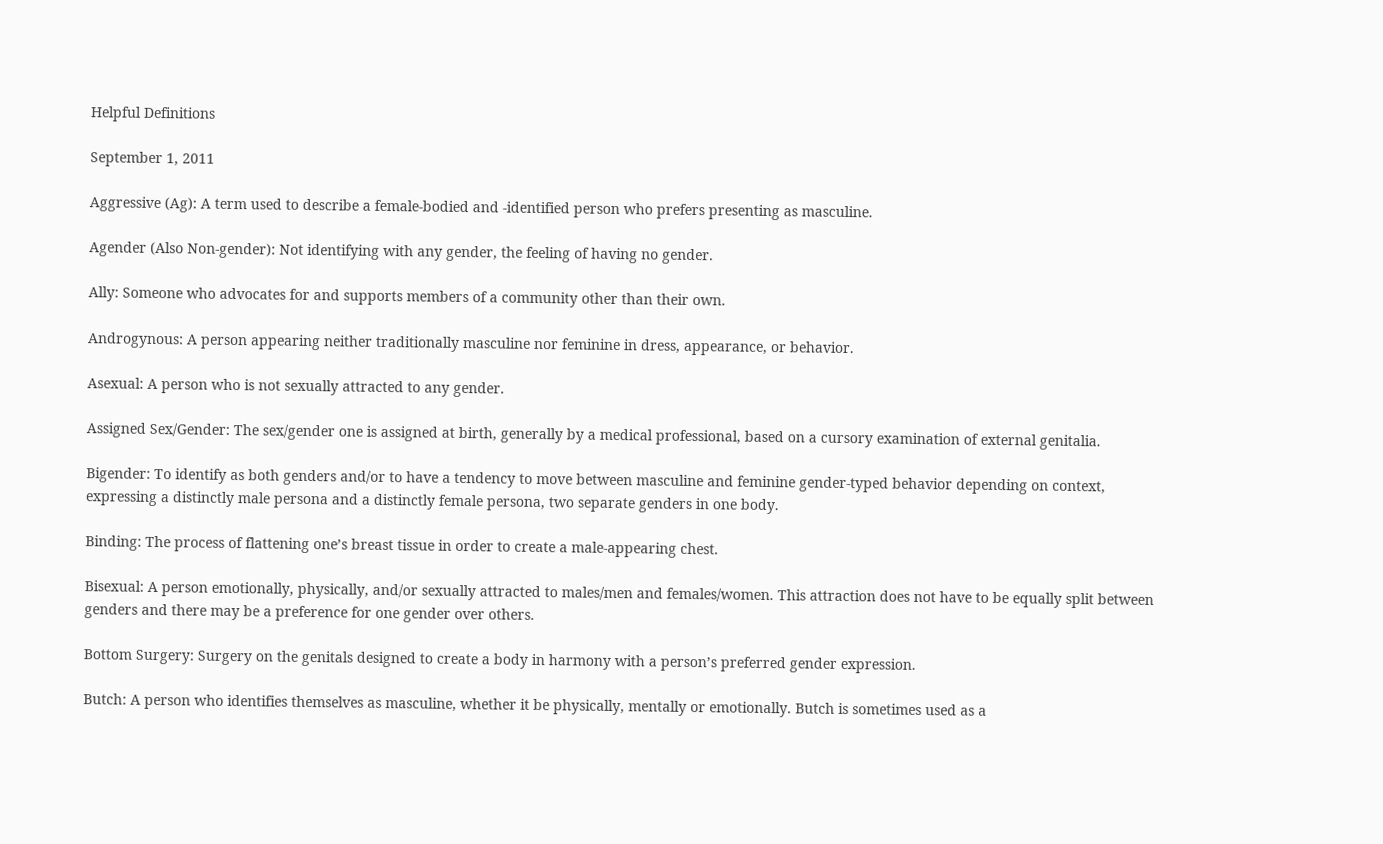Helpful Definitions

September 1, 2011

Aggressive (Ag): A term used to describe a female-bodied and -identified person who prefers presenting as masculine.

Agender (Also Non-gender): Not identifying with any gender, the feeling of having no gender.

Ally: Someone who advocates for and supports members of a community other than their own.

Androgynous: A person appearing neither traditionally masculine nor feminine in dress, appearance, or behavior.

Asexual: A person who is not sexually attracted to any gender.

Assigned Sex/Gender: The sex/gender one is assigned at birth, generally by a medical professional, based on a cursory examination of external genitalia.

Bigender: To identify as both genders and/or to have a tendency to move between masculine and feminine gender-typed behavior depending on context, expressing a distinctly male persona and a distinctly female persona, two separate genders in one body.

Binding: The process of flattening one’s breast tissue in order to create a male-appearing chest.

Bisexual: A person emotionally, physically, and/or sexually attracted to males/men and females/women. This attraction does not have to be equally split between genders and there may be a preference for one gender over others.

Bottom Surgery: Surgery on the genitals designed to create a body in harmony with a person’s preferred gender expression.

Butch: A person who identifies themselves as masculine, whether it be physically, mentally or emotionally. Butch is sometimes used as a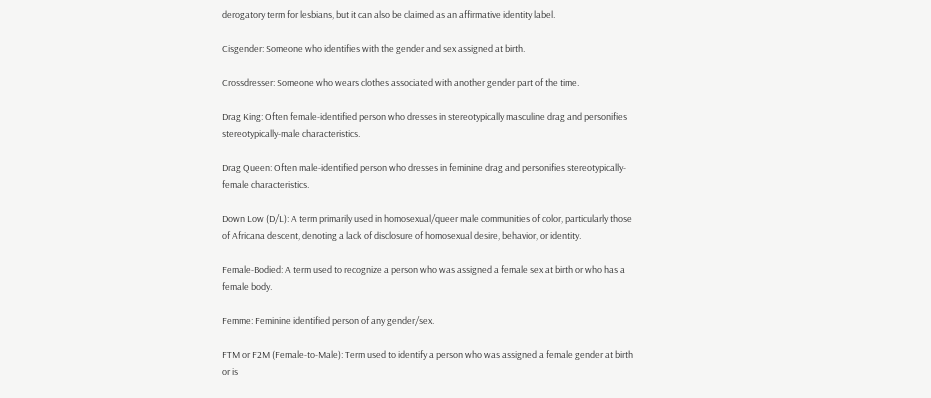derogatory term for lesbians, but it can also be claimed as an affirmative identity label.

Cisgender: Someone who identifies with the gender and sex assigned at birth.

Crossdresser: Someone who wears clothes associated with another gender part of the time.

Drag King: Often female-identified person who dresses in stereotypically masculine drag and personifies stereotypically-male characteristics.

Drag Queen: Often male-identified person who dresses in feminine drag and personifies stereotypically-female characteristics.

Down Low (D/L): A term primarily used in homosexual/queer male communities of color, particularly those of Africana descent, denoting a lack of disclosure of homosexual desire, behavior, or identity.

Female-Bodied: A term used to recognize a person who was assigned a female sex at birth or who has a female body.

Femme: Feminine identified person of any gender/sex.

FTM or F2M (Female-to-Male): Term used to identify a person who was assigned a female gender at birth or is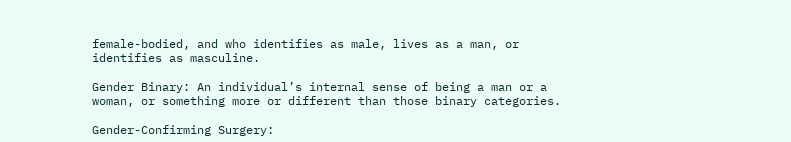female-bodied, and who identifies as male, lives as a man, or identifies as masculine.

Gender Binary: An individual’s internal sense of being a man or a woman, or something more or different than those binary categories.

Gender-Confirming Surgery: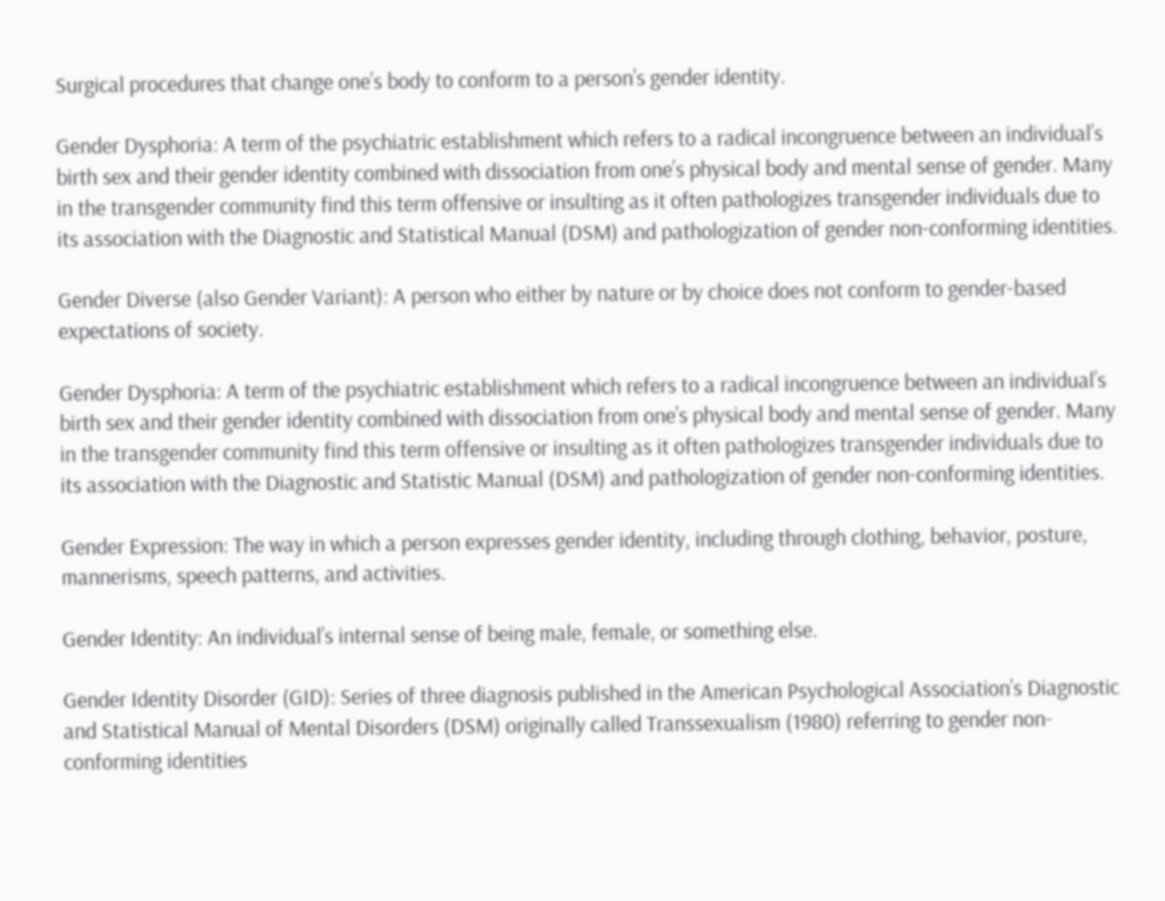Surgical procedures that change one’s body to conform to a person’s gender identity.

Gender Dysphoria: A term of the psychiatric establishment which refers to a radical incongruence between an individual’s birth sex and their gender identity combined with dissociation from one’s physical body and mental sense of gender. Many in the transgender community find this term offensive or insulting as it often pathologizes transgender individuals due to its association with the Diagnostic and Statistical Manual (DSM) and pathologization of gender non-conforming identities.

Gender Diverse (also Gender Variant): A person who either by nature or by choice does not conform to gender-based expectations of society.

Gender Dysphoria: A term of the psychiatric establishment which refers to a radical incongruence between an individual’s birth sex and their gender identity combined with dissociation from one’s physical body and mental sense of gender. Many in the transgender community find this term offensive or insulting as it often pathologizes transgender individuals due to its association with the Diagnostic and Statistic Manual (DSM) and pathologization of gender non-conforming identities.

Gender Expression: The way in which a person expresses gender identity, including through clothing, behavior, posture, mannerisms, speech patterns, and activities.

Gender Identity: An individual’s internal sense of being male, female, or something else.

Gender Identity Disorder (GID): Series of three diagnosis published in the American Psychological Association’s Diagnostic and Statistical Manual of Mental Disorders (DSM) originally called Transsexualism (1980) referring to gender non-conforming identities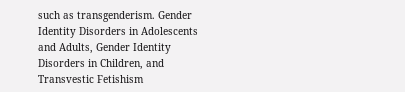such as transgenderism. Gender Identity Disorders in Adolescents and Adults, Gender Identity Disorders in Children, and Transvestic Fetishism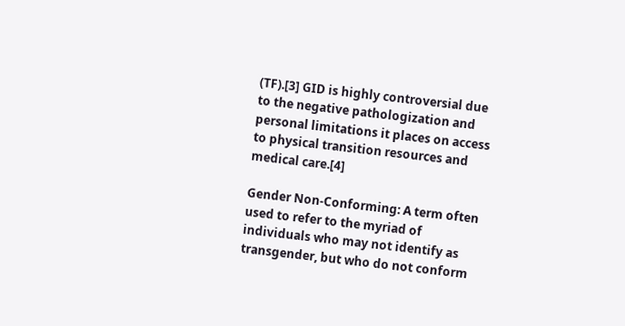(TF).[3] GID is highly controversial due to the negative pathologization and personal limitations it places on access to physical transition resources and medical care.[4]

Gender Non-Conforming: A term often used to refer to the myriad of individuals who may not identify as transgender, but who do not conform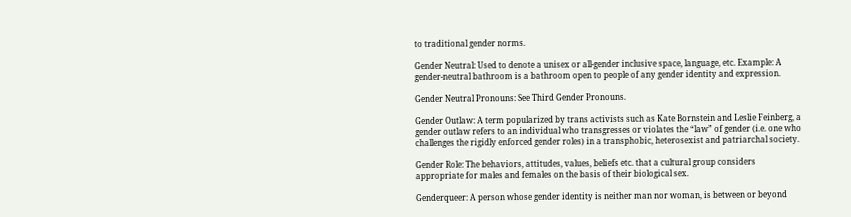to traditional gender norms.

Gender Neutral: Used to denote a unisex or all-gender inclusive space, language, etc. Example: A gender-neutral bathroom is a bathroom open to people of any gender identity and expression.

Gender Neutral Pronouns: See Third Gender Pronouns.

Gender Outlaw: A term popularized by trans activists such as Kate Bornstein and Leslie Feinberg, a gender outlaw refers to an individual who transgresses or violates the “law” of gender (i.e. one who challenges the rigidly enforced gender roles) in a transphobic, heterosexist and patriarchal society.

Gender Role: The behaviors, attitudes, values, beliefs etc. that a cultural group considers appropriate for males and females on the basis of their biological sex.

Genderqueer: A person whose gender identity is neither man nor woman, is between or beyond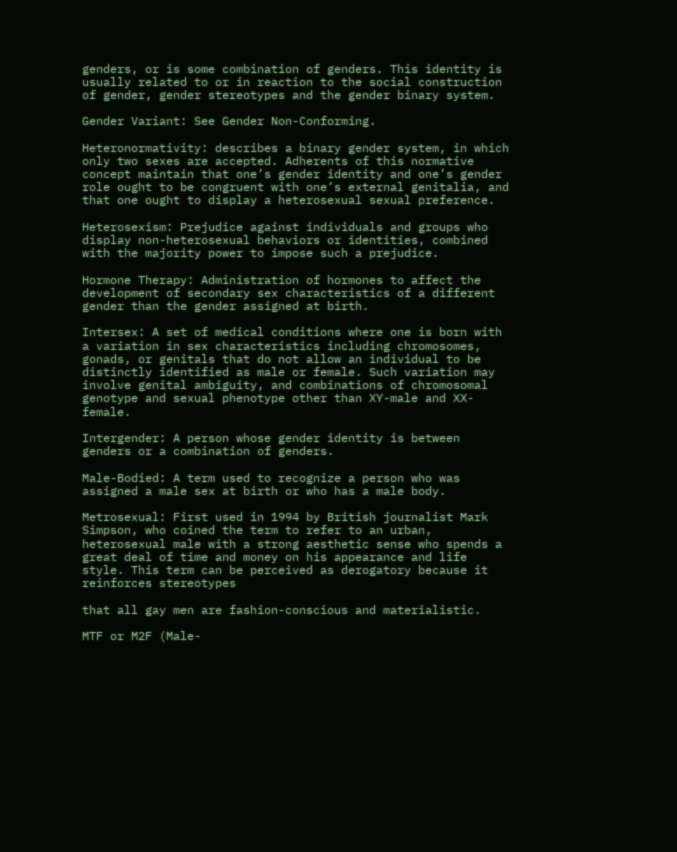genders, or is some combination of genders. This identity is usually related to or in reaction to the social construction of gender, gender stereotypes and the gender binary system.

Gender Variant: See Gender Non-Conforming.

Heteronormativity: describes a binary gender system, in which only two sexes are accepted. Adherents of this normative concept maintain that one’s gender identity and one’s gender role ought to be congruent with one’s external genitalia, and that one ought to display a heterosexual sexual preference.

Heterosexism: Prejudice against individuals and groups who display non-heterosexual behaviors or identities, combined with the majority power to impose such a prejudice.

Hormone Therapy: Administration of hormones to affect the development of secondary sex characteristics of a different gender than the gender assigned at birth.

Intersex: A set of medical conditions where one is born with a variation in sex characteristics including chromosomes, gonads, or genitals that do not allow an individual to be distinctly identified as male or female. Such variation may involve genital ambiguity, and combinations of chromosomal genotype and sexual phenotype other than XY-male and XX-female.

Intergender: A person whose gender identity is between genders or a combination of genders.

Male-Bodied: A term used to recognize a person who was assigned a male sex at birth or who has a male body.

Metrosexual: First used in 1994 by British journalist Mark Simpson, who coined the term to refer to an urban, heterosexual male with a strong aesthetic sense who spends a great deal of time and money on his appearance and life style. This term can be perceived as derogatory because it reinforces stereotypes

that all gay men are fashion-conscious and materialistic.

MTF or M2F (Male-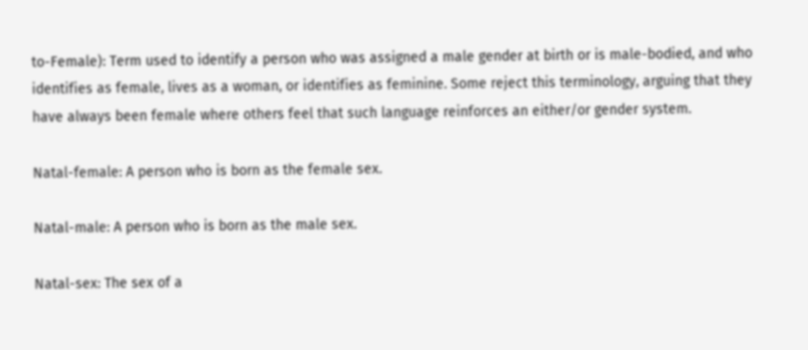to-Female): Term used to identify a person who was assigned a male gender at birth or is male-bodied, and who identifies as female, lives as a woman, or identifies as feminine. Some reject this terminology, arguing that they have always been female where others feel that such language reinforces an either/or gender system.

Natal-female: A person who is born as the female sex.

Natal-male: A person who is born as the male sex.

Natal-sex: The sex of a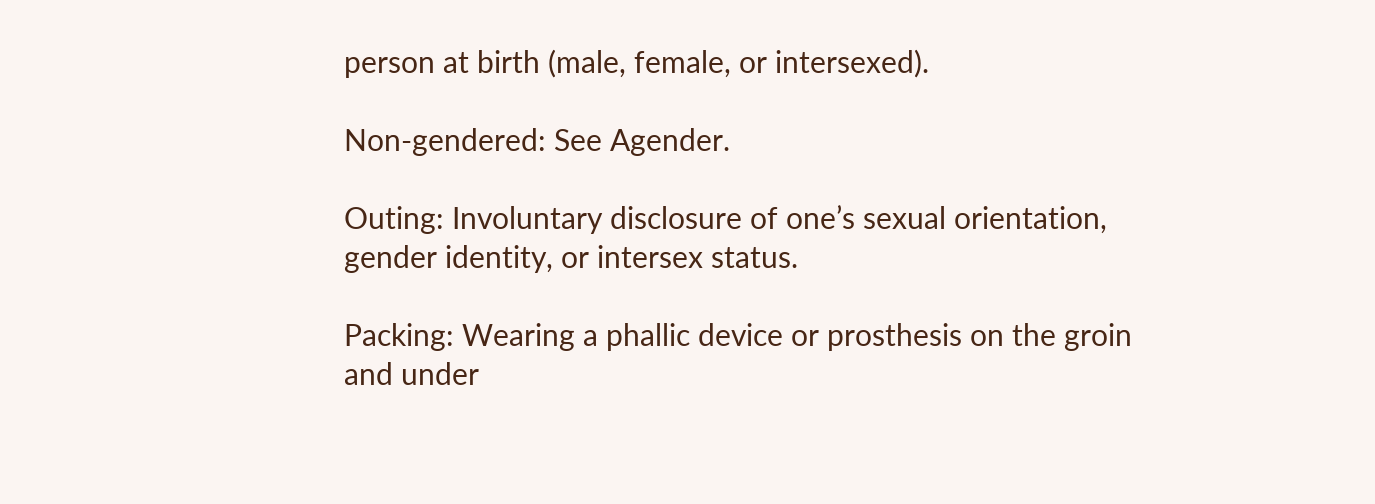person at birth (male, female, or intersexed).

Non-gendered: See Agender.

Outing: Involuntary disclosure of one’s sexual orientation, gender identity, or intersex status.

Packing: Wearing a phallic device or prosthesis on the groin and under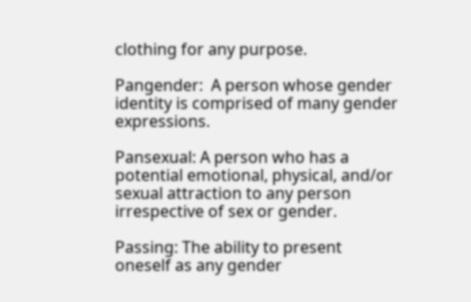clothing for any purpose.

Pangender:  A person whose gender identity is comprised of many gender expressions.

Pansexual: A person who has a potential emotional, physical, and/or sexual attraction to any person irrespective of sex or gender.

Passing: The ability to present oneself as any gender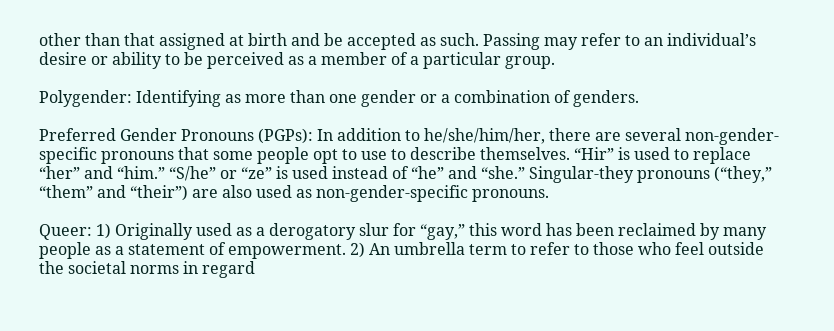other than that assigned at birth and be accepted as such. Passing may refer to an individual’s desire or ability to be perceived as a member of a particular group.

Polygender: Identifying as more than one gender or a combination of genders.

Preferred Gender Pronouns (PGPs): In addition to he/she/him/her, there are several non-gender-specific pronouns that some people opt to use to describe themselves. “Hir” is used to replace “her” and “him.” “S/he” or “ze” is used instead of “he” and “she.” Singular-they pronouns (“they,” “them” and “their”) are also used as non-gender-specific pronouns.

Queer: 1) Originally used as a derogatory slur for “gay,” this word has been reclaimed by many people as a statement of empowerment. 2) An umbrella term to refer to those who feel outside the societal norms in regard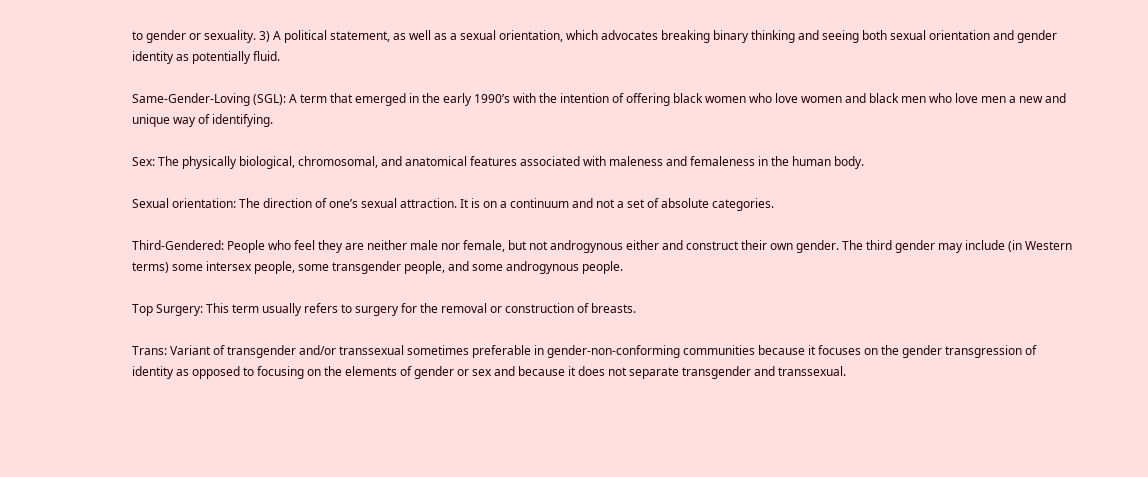to gender or sexuality. 3) A political statement, as well as a sexual orientation, which advocates breaking binary thinking and seeing both sexual orientation and gender identity as potentially fluid.

Same-Gender-Loving (SGL): A term that emerged in the early 1990’s with the intention of offering black women who love women and black men who love men a new and unique way of identifying.

Sex: The physically biological, chromosomal, and anatomical features associated with maleness and femaleness in the human body.

Sexual orientation: The direction of one’s sexual attraction. It is on a continuum and not a set of absolute categories.

Third-Gendered: People who feel they are neither male nor female, but not androgynous either and construct their own gender. The third gender may include (in Western terms) some intersex people, some transgender people, and some androgynous people.

Top Surgery: This term usually refers to surgery for the removal or construction of breasts.

Trans: Variant of transgender and/or transsexual sometimes preferable in gender-non-conforming communities because it focuses on the gender transgression of identity as opposed to focusing on the elements of gender or sex and because it does not separate transgender and transsexual.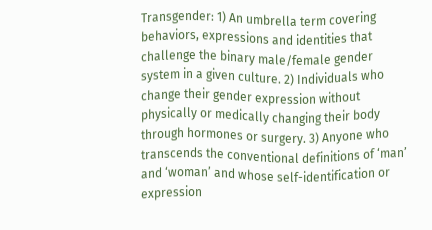Transgender: 1) An umbrella term covering behaviors, expressions and identities that challenge the binary male/female gender system in a given culture. 2) Individuals who change their gender expression without physically or medically changing their body through hormones or surgery. 3) Anyone who transcends the conventional definitions of ‘man’ and ‘woman’ and whose self-identification or expression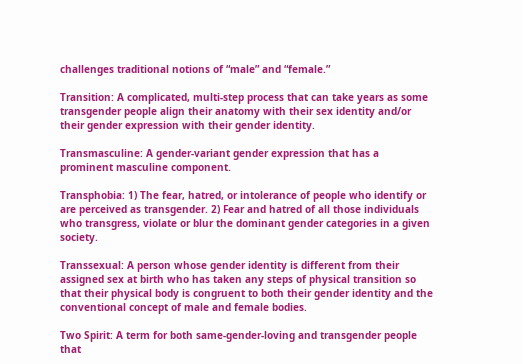challenges traditional notions of “male” and “female.”

Transition: A complicated, multi-step process that can take years as some transgender people align their anatomy with their sex identity and/or their gender expression with their gender identity.

Transmasculine: A gender-variant gender expression that has a prominent masculine component.

Transphobia: 1) The fear, hatred, or intolerance of people who identify or are perceived as transgender. 2) Fear and hatred of all those individuals who transgress, violate or blur the dominant gender categories in a given society.

Transsexual: A person whose gender identity is different from their assigned sex at birth who has taken any steps of physical transition so that their physical body is congruent to both their gender identity and the conventional concept of male and female bodies.

Two Spirit: A term for both same-gender-loving and transgender people that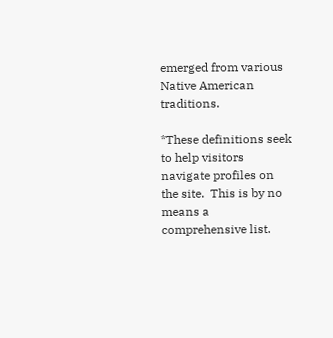emerged from various Native American traditions.

*These definitions seek to help visitors navigate profiles on the site.  This is by no means a comprehensive list.